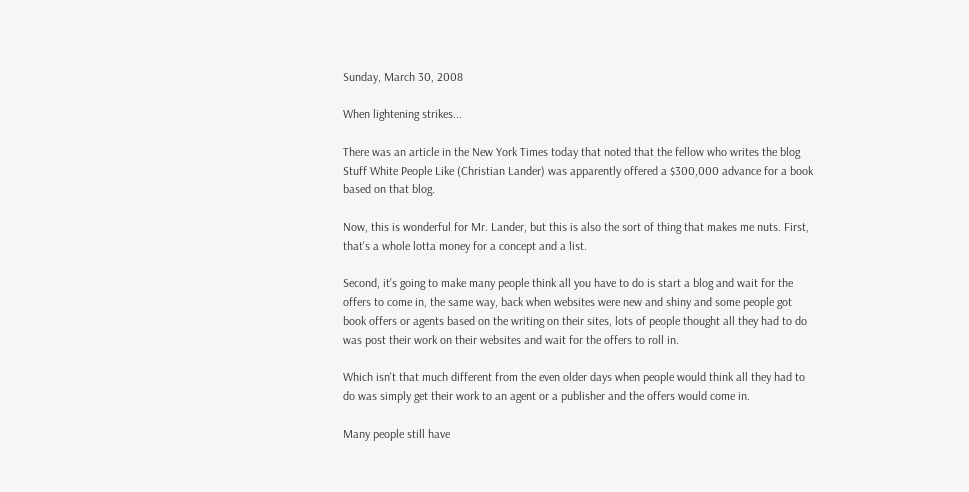Sunday, March 30, 2008

When lightening strikes...

There was an article in the New York Times today that noted that the fellow who writes the blog Stuff White People Like (Christian Lander) was apparently offered a $300,000 advance for a book based on that blog.

Now, this is wonderful for Mr. Lander, but this is also the sort of thing that makes me nuts. First, that's a whole lotta money for a concept and a list.

Second, it's going to make many people think all you have to do is start a blog and wait for the offers to come in, the same way, back when websites were new and shiny and some people got book offers or agents based on the writing on their sites, lots of people thought all they had to do was post their work on their websites and wait for the offers to roll in.

Which isn't that much different from the even older days when people would think all they had to do was simply get their work to an agent or a publisher and the offers would come in.

Many people still have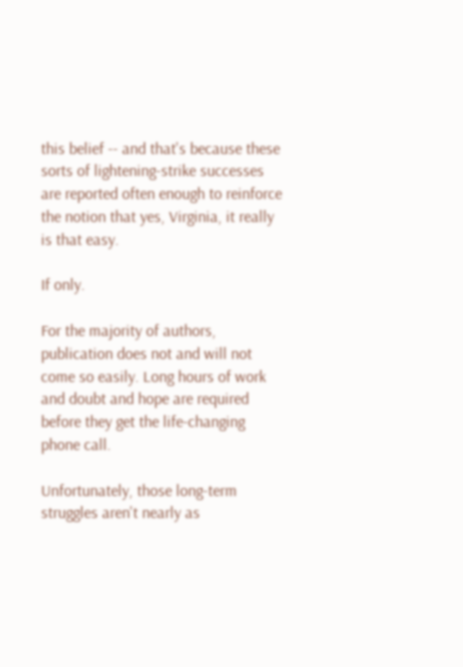this belief -- and that's because these sorts of lightening-strike successes are reported often enough to reinforce the notion that yes, Virginia, it really is that easy.

If only.

For the majority of authors, publication does not and will not come so easily. Long hours of work and doubt and hope are required before they get the life-changing phone call.

Unfortunately, those long-term struggles aren't nearly as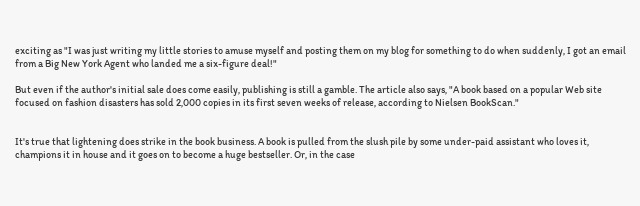exciting as "I was just writing my little stories to amuse myself and posting them on my blog for something to do when suddenly, I got an email from a Big New York Agent who landed me a six-figure deal!"

But even if the author's initial sale does come easily, publishing is still a gamble. The article also says, "A book based on a popular Web site focused on fashion disasters has sold 2,000 copies in its first seven weeks of release, according to Nielsen BookScan."


It's true that lightening does strike in the book business. A book is pulled from the slush pile by some under-paid assistant who loves it, champions it in house and it goes on to become a huge bestseller. Or, in the case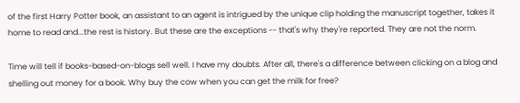of the first Harry Potter book, an assistant to an agent is intrigued by the unique clip holding the manuscript together, takes it home to read and...the rest is history. But these are the exceptions -- that's why they're reported. They are not the norm.

Time will tell if books-based-on-blogs sell well. I have my doubts. After all, there's a difference between clicking on a blog and shelling out money for a book. Why buy the cow when you can get the milk for free?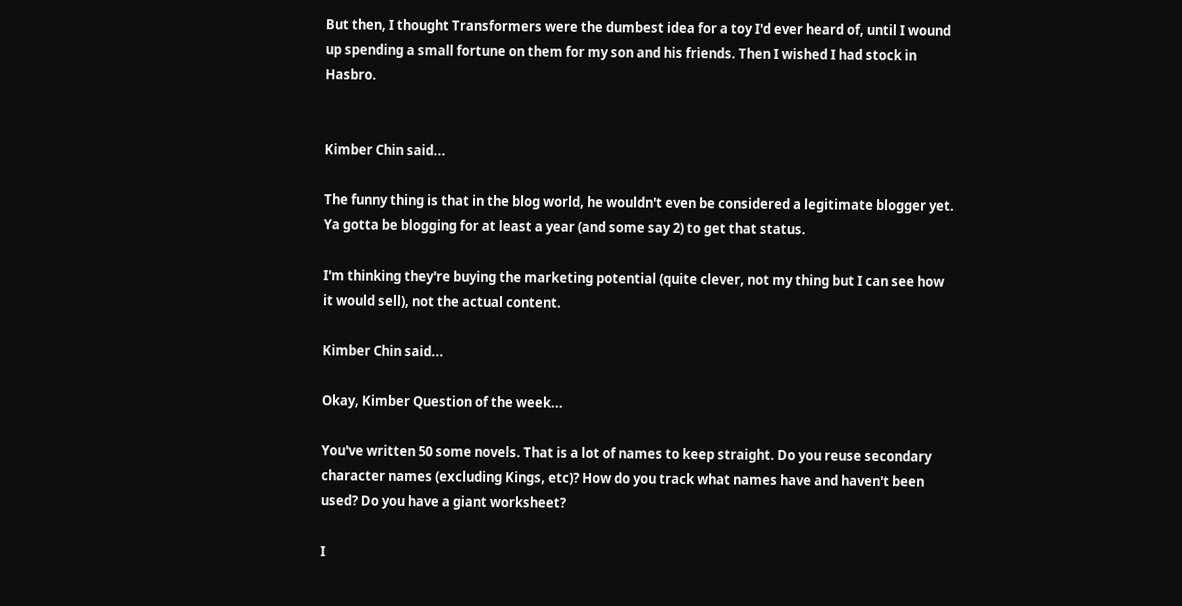But then, I thought Transformers were the dumbest idea for a toy I'd ever heard of, until I wound up spending a small fortune on them for my son and his friends. Then I wished I had stock in Hasbro.


Kimber Chin said...

The funny thing is that in the blog world, he wouldn't even be considered a legitimate blogger yet. Ya gotta be blogging for at least a year (and some say 2) to get that status.

I'm thinking they're buying the marketing potential (quite clever, not my thing but I can see how it would sell), not the actual content.

Kimber Chin said...

Okay, Kimber Question of the week...

You've written 50 some novels. That is a lot of names to keep straight. Do you reuse secondary character names (excluding Kings, etc)? How do you track what names have and haven't been used? Do you have a giant worksheet?

I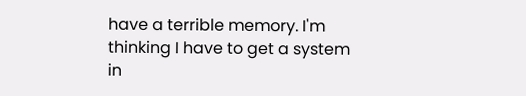have a terrible memory. I'm thinking I have to get a system in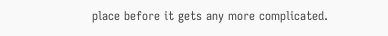place before it gets any more complicated.